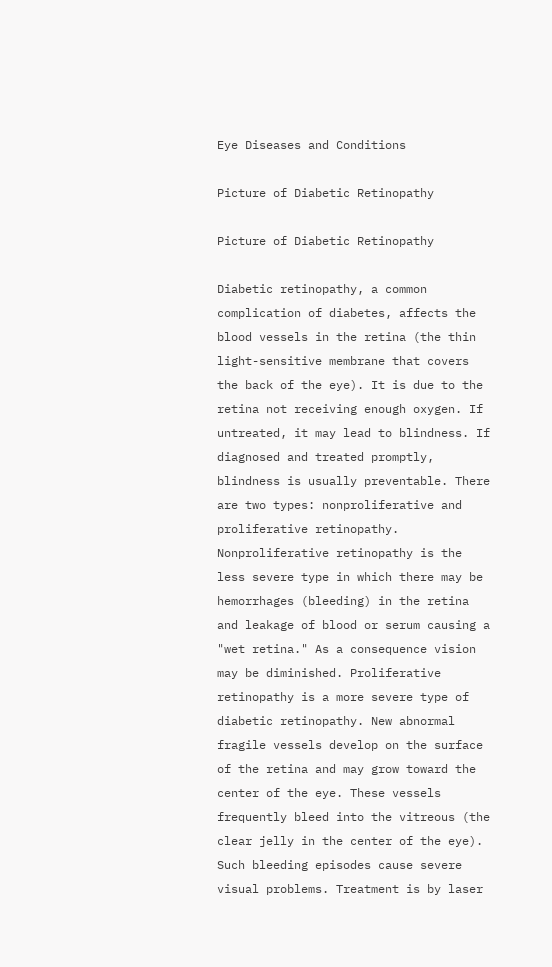Eye Diseases and Conditions

Picture of Diabetic Retinopathy

Picture of Diabetic Retinopathy

Diabetic retinopathy, a common complication of diabetes, affects the blood vessels in the retina (the thin light-sensitive membrane that covers the back of the eye). It is due to the retina not receiving enough oxygen. If untreated, it may lead to blindness. If diagnosed and treated promptly, blindness is usually preventable. There are two types: nonproliferative and proliferative retinopathy. Nonproliferative retinopathy is the less severe type in which there may be hemorrhages (bleeding) in the retina and leakage of blood or serum causing a "wet retina." As a consequence vision may be diminished. Proliferative retinopathy is a more severe type of diabetic retinopathy. New abnormal fragile vessels develop on the surface of the retina and may grow toward the center of the eye. These vessels frequently bleed into the vitreous (the clear jelly in the center of the eye). Such bleeding episodes cause severe visual problems. Treatment is by laser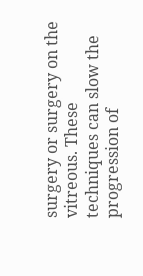surgery or surgery on the vitreous. These techniques can slow the progression of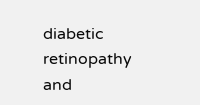diabetic retinopathy and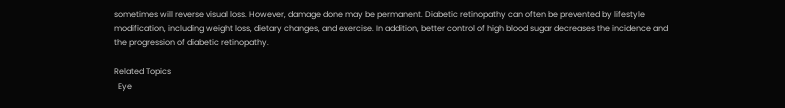sometimes will reverse visual loss. However, damage done may be permanent. Diabetic retinopathy can often be prevented by lifestyle modification, including weight loss, dietary changes, and exercise. In addition, better control of high blood sugar decreases the incidence and the progression of diabetic retinopathy.

Related Topics
  Eye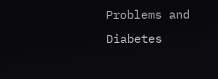Problems and Diabetes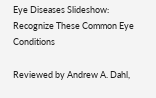Eye Diseases Slideshow: Recognize These Common Eye Conditions

Reviewed by Andrew A. Dahl,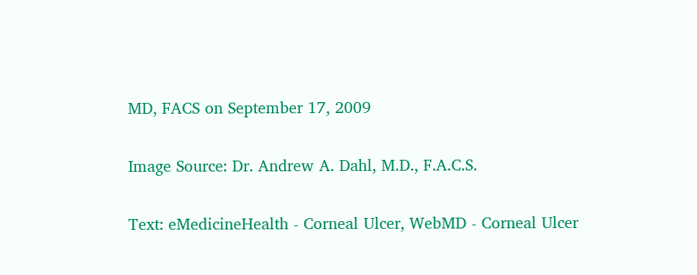MD, FACS on September 17, 2009

Image Source: Dr. Andrew A. Dahl, M.D., F.A.C.S.

Text: eMedicineHealth - Corneal Ulcer, WebMD - Corneal Ulcer